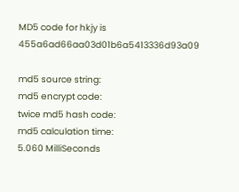MD5 code for hkjy is 455a6ad66aa03d01b6a5413336d93a09

md5 source string:
md5 encrypt code:
twice md5 hash code:
md5 calculation time:
5.060 MilliSeconds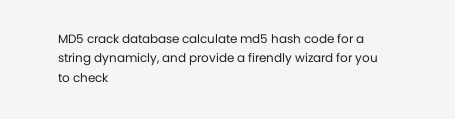MD5 crack database calculate md5 hash code for a string dynamicly, and provide a firendly wizard for you to check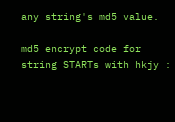any string's md5 value.

md5 encrypt code for string STARTs with hkjy :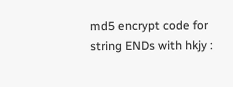md5 encrypt code for string ENDs with hkjy :